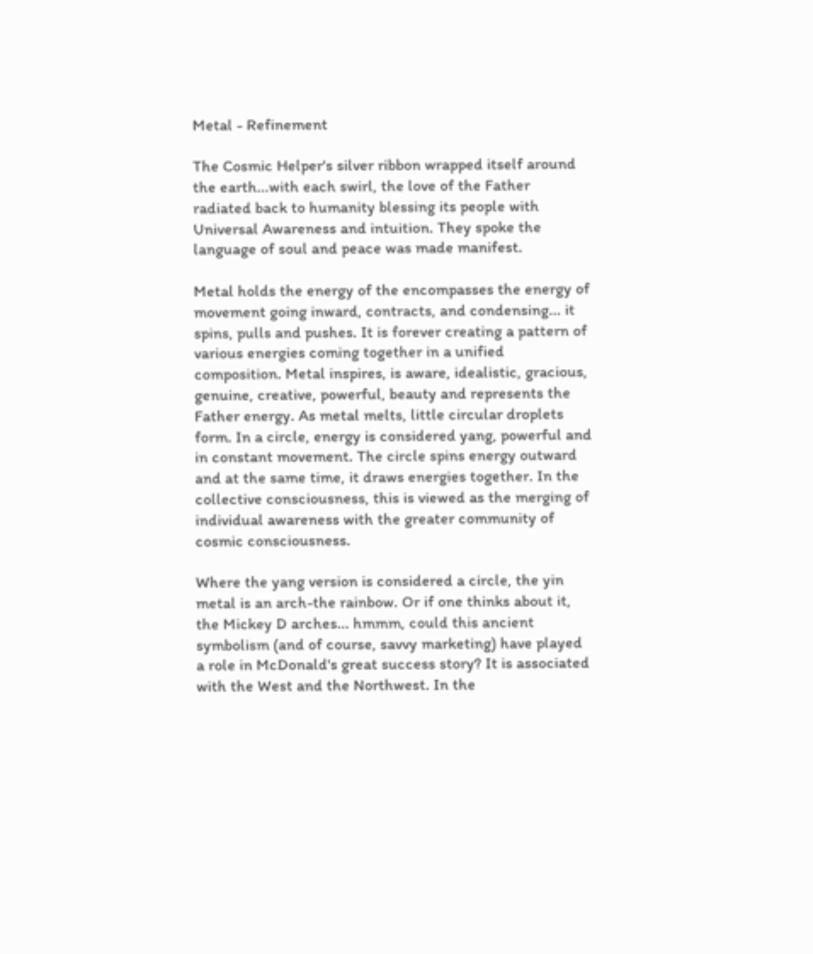Metal - Refinement

The Cosmic Helper's silver ribbon wrapped itself around the earth...with each swirl, the love of the Father radiated back to humanity blessing its people with Universal Awareness and intuition. They spoke the language of soul and peace was made manifest.

Metal holds the energy of the encompasses the energy of movement going inward, contracts, and condensing... it spins, pulls and pushes. It is forever creating a pattern of various energies coming together in a unified composition. Metal inspires, is aware, idealistic, gracious, genuine, creative, powerful, beauty and represents the Father energy. As metal melts, little circular droplets form. In a circle, energy is considered yang, powerful and in constant movement. The circle spins energy outward and at the same time, it draws energies together. In the collective consciousness, this is viewed as the merging of individual awareness with the greater community of cosmic consciousness.

Where the yang version is considered a circle, the yin metal is an arch-the rainbow. Or if one thinks about it, the Mickey D arches... hmmm, could this ancient symbolism (and of course, savvy marketing) have played a role in McDonald's great success story? It is associated with the West and the Northwest. In the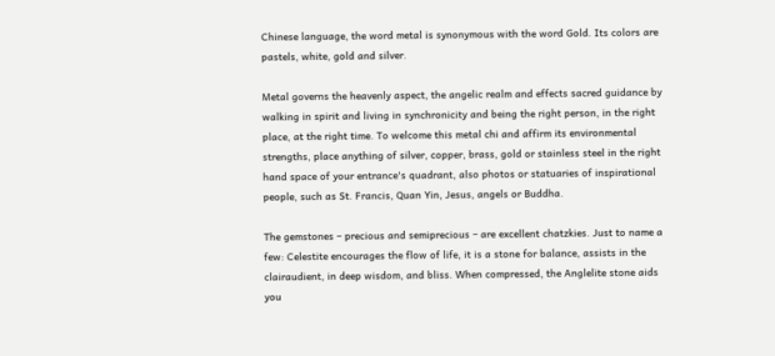Chinese language, the word metal is synonymous with the word Gold. Its colors are pastels, white, gold and silver.

Metal governs the heavenly aspect, the angelic realm and effects sacred guidance by walking in spirit and living in synchronicity and being the right person, in the right place, at the right time. To welcome this metal chi and affirm its environmental strengths, place anything of silver, copper, brass, gold or stainless steel in the right hand space of your entrance's quadrant, also photos or statuaries of inspirational people, such as St. Francis, Quan Yin, Jesus, angels or Buddha.

The gemstones – precious and semiprecious – are excellent chatzkies. Just to name a few: Celestite encourages the flow of life, it is a stone for balance, assists in the clairaudient, in deep wisdom, and bliss. When compressed, the Anglelite stone aids you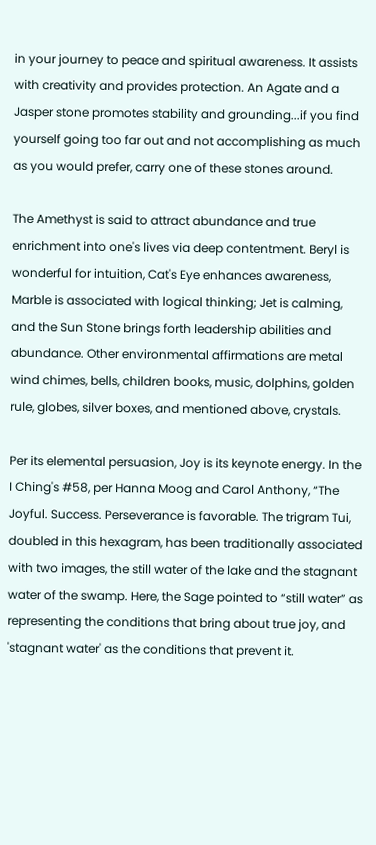in your journey to peace and spiritual awareness. It assists with creativity and provides protection. An Agate and a Jasper stone promotes stability and grounding...if you find yourself going too far out and not accomplishing as much as you would prefer, carry one of these stones around.

The Amethyst is said to attract abundance and true enrichment into one's lives via deep contentment. Beryl is wonderful for intuition, Cat's Eye enhances awareness, Marble is associated with logical thinking; Jet is calming, and the Sun Stone brings forth leadership abilities and abundance. Other environmental affirmations are metal wind chimes, bells, children books, music, dolphins, golden rule, globes, silver boxes, and mentioned above, crystals.

Per its elemental persuasion, Joy is its keynote energy. In the I Ching's #58, per Hanna Moog and Carol Anthony, “The Joyful. Success. Perseverance is favorable. The trigram Tui, doubled in this hexagram, has been traditionally associated with two images, the still water of the lake and the stagnant water of the swamp. Here, the Sage pointed to “still water” as representing the conditions that bring about true joy, and 'stagnant water' as the conditions that prevent it.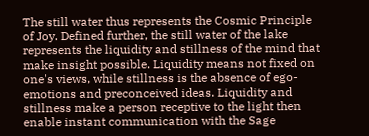The still water thus represents the Cosmic Principle of Joy. Defined further, the still water of the lake represents the liquidity and stillness of the mind that make insight possible. Liquidity means not fixed on one's views, while stillness is the absence of ego-emotions and preconceived ideas. Liquidity and stillness make a person receptive to the light then enable instant communication with the Sage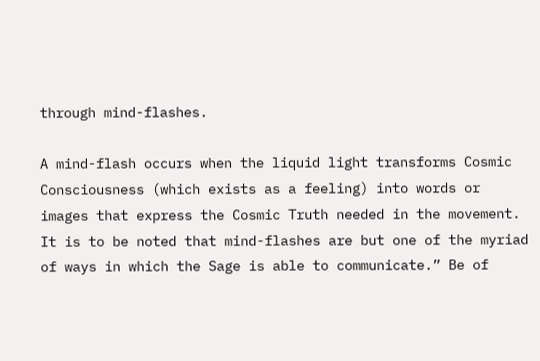through mind-flashes.

A mind-flash occurs when the liquid light transforms Cosmic Consciousness (which exists as a feeling) into words or images that express the Cosmic Truth needed in the movement. It is to be noted that mind-flashes are but one of the myriad of ways in which the Sage is able to communicate.” Be of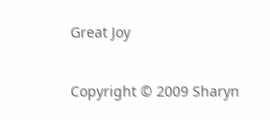Great Joy


Copyright © 2009 Sharyn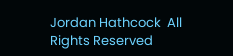Jordan Hathcock  All Rights Reserved